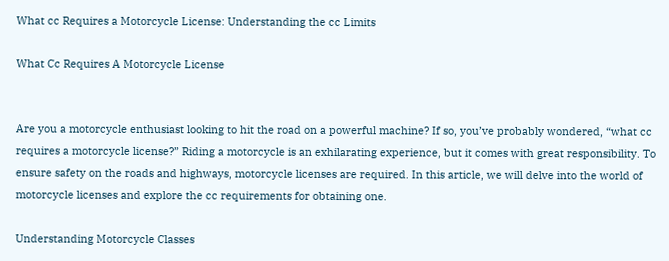What cc Requires a Motorcycle License: Understanding the cc Limits

What Cc Requires A Motorcycle License


Are you a motorcycle enthusiast looking to hit the road on a powerful machine? If so, you’ve probably wondered, “what cc requires a motorcycle license?” Riding a motorcycle is an exhilarating experience, but it comes with great responsibility. To ensure safety on the roads and highways, motorcycle licenses are required. In this article, we will delve into the world of motorcycle licenses and explore the cc requirements for obtaining one.

Understanding Motorcycle Classes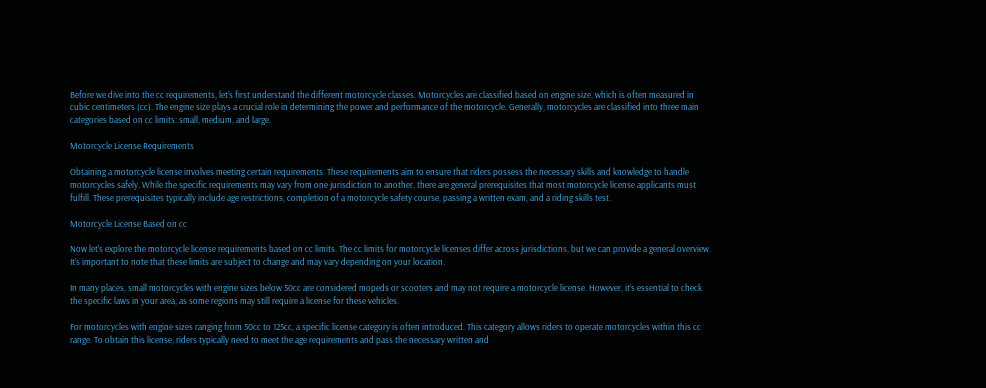Before we dive into the cc requirements, let’s first understand the different motorcycle classes. Motorcycles are classified based on engine size, which is often measured in cubic centimeters (cc). The engine size plays a crucial role in determining the power and performance of the motorcycle. Generally, motorcycles are classified into three main categories based on cc limits: small, medium, and large.

Motorcycle License Requirements

Obtaining a motorcycle license involves meeting certain requirements. These requirements aim to ensure that riders possess the necessary skills and knowledge to handle motorcycles safely. While the specific requirements may vary from one jurisdiction to another, there are general prerequisites that most motorcycle license applicants must fulfill. These prerequisites typically include age restrictions, completion of a motorcycle safety course, passing a written exam, and a riding skills test.

Motorcycle License Based on cc

Now let’s explore the motorcycle license requirements based on cc limits. The cc limits for motorcycle licenses differ across jurisdictions, but we can provide a general overview. It’s important to note that these limits are subject to change and may vary depending on your location.

In many places, small motorcycles with engine sizes below 50cc are considered mopeds or scooters and may not require a motorcycle license. However, it’s essential to check the specific laws in your area, as some regions may still require a license for these vehicles.

For motorcycles with engine sizes ranging from 50cc to 125cc, a specific license category is often introduced. This category allows riders to operate motorcycles within this cc range. To obtain this license, riders typically need to meet the age requirements and pass the necessary written and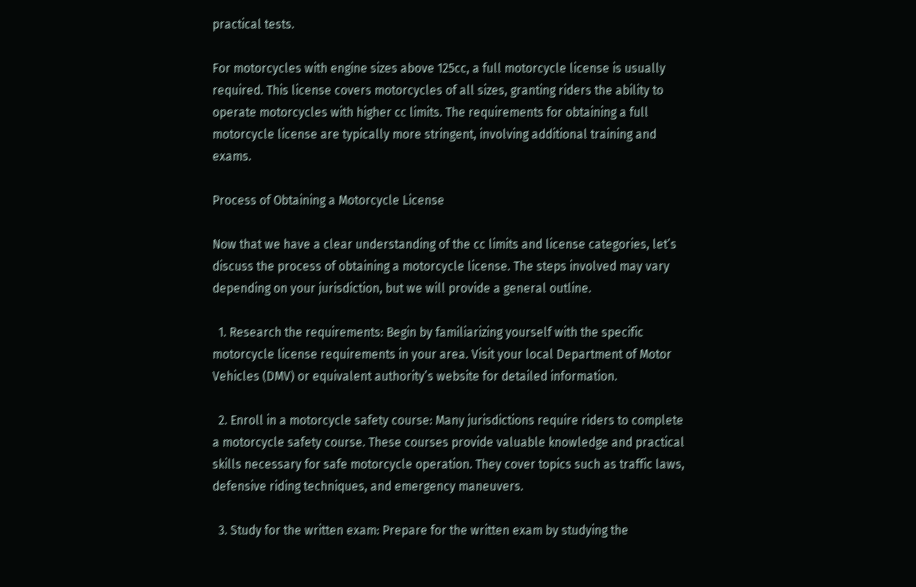practical tests.

For motorcycles with engine sizes above 125cc, a full motorcycle license is usually required. This license covers motorcycles of all sizes, granting riders the ability to operate motorcycles with higher cc limits. The requirements for obtaining a full motorcycle license are typically more stringent, involving additional training and exams.

Process of Obtaining a Motorcycle License

Now that we have a clear understanding of the cc limits and license categories, let’s discuss the process of obtaining a motorcycle license. The steps involved may vary depending on your jurisdiction, but we will provide a general outline.

  1. Research the requirements: Begin by familiarizing yourself with the specific motorcycle license requirements in your area. Visit your local Department of Motor Vehicles (DMV) or equivalent authority’s website for detailed information.

  2. Enroll in a motorcycle safety course: Many jurisdictions require riders to complete a motorcycle safety course. These courses provide valuable knowledge and practical skills necessary for safe motorcycle operation. They cover topics such as traffic laws, defensive riding techniques, and emergency maneuvers.

  3. Study for the written exam: Prepare for the written exam by studying the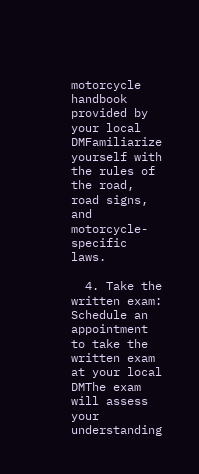motorcycle handbook provided by your local DMFamiliarize yourself with the rules of the road, road signs, and motorcycle-specific laws.

  4. Take the written exam: Schedule an appointment to take the written exam at your local DMThe exam will assess your understanding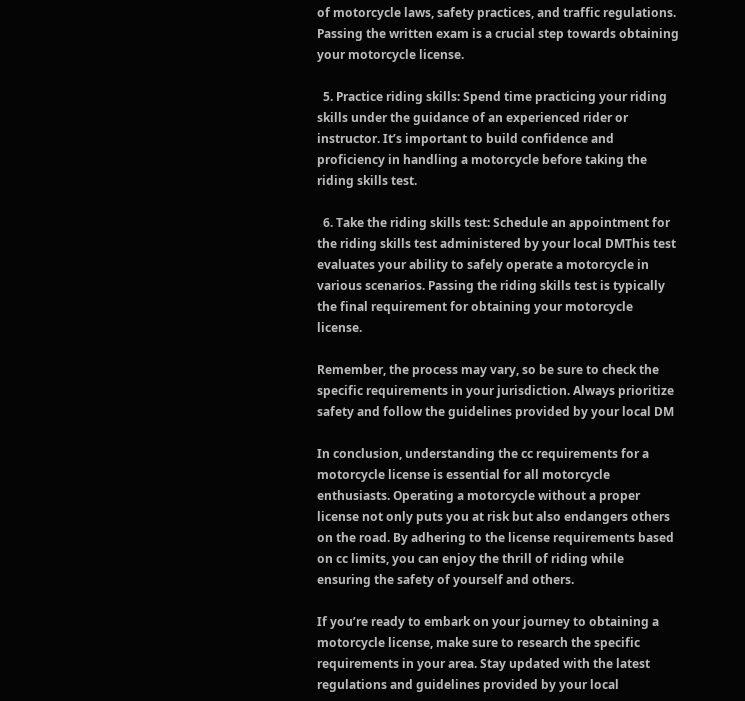of motorcycle laws, safety practices, and traffic regulations. Passing the written exam is a crucial step towards obtaining your motorcycle license.

  5. Practice riding skills: Spend time practicing your riding skills under the guidance of an experienced rider or instructor. It’s important to build confidence and proficiency in handling a motorcycle before taking the riding skills test.

  6. Take the riding skills test: Schedule an appointment for the riding skills test administered by your local DMThis test evaluates your ability to safely operate a motorcycle in various scenarios. Passing the riding skills test is typically the final requirement for obtaining your motorcycle license.

Remember, the process may vary, so be sure to check the specific requirements in your jurisdiction. Always prioritize safety and follow the guidelines provided by your local DM

In conclusion, understanding the cc requirements for a motorcycle license is essential for all motorcycle enthusiasts. Operating a motorcycle without a proper license not only puts you at risk but also endangers others on the road. By adhering to the license requirements based on cc limits, you can enjoy the thrill of riding while ensuring the safety of yourself and others.

If you’re ready to embark on your journey to obtaining a motorcycle license, make sure to research the specific requirements in your area. Stay updated with the latest regulations and guidelines provided by your local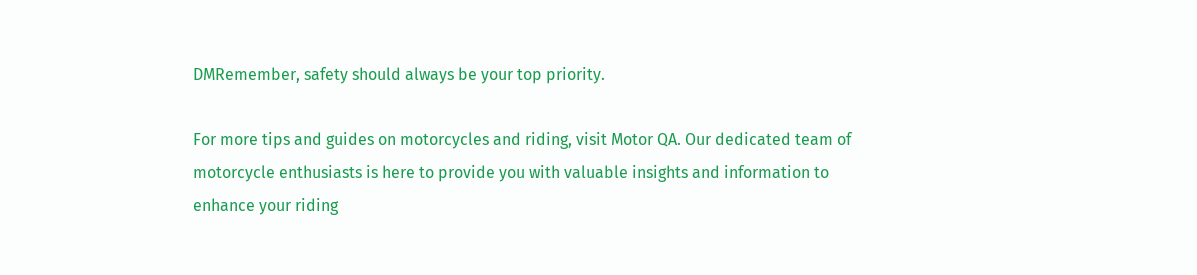DMRemember, safety should always be your top priority.

For more tips and guides on motorcycles and riding, visit Motor QA. Our dedicated team of motorcycle enthusiasts is here to provide you with valuable insights and information to enhance your riding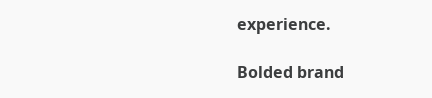experience.

Bolded brand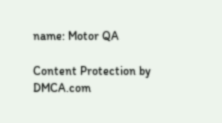name: Motor QA

Content Protection by DMCA.com